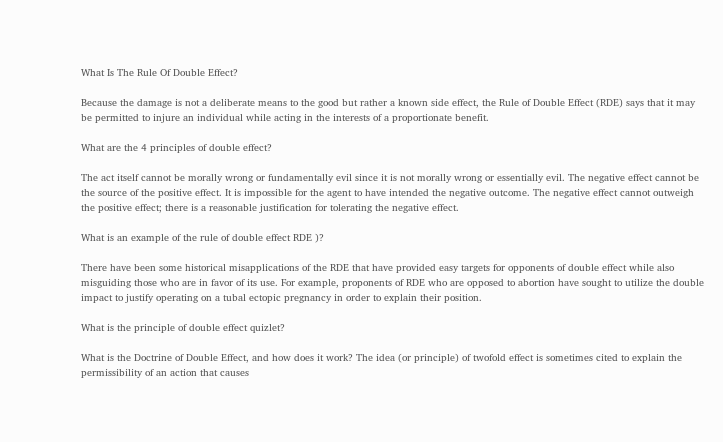What Is The Rule Of Double Effect?

Because the damage is not a deliberate means to the good but rather a known side effect, the Rule of Double Effect (RDE) says that it may be permitted to injure an individual while acting in the interests of a proportionate benefit.

What are the 4 principles of double effect?

The act itself cannot be morally wrong or fundamentally evil since it is not morally wrong or essentially evil. The negative effect cannot be the source of the positive effect. It is impossible for the agent to have intended the negative outcome. The negative effect cannot outweigh the positive effect; there is a reasonable justification for tolerating the negative effect.

What is an example of the rule of double effect RDE )?

There have been some historical misapplications of the RDE that have provided easy targets for opponents of double effect while also misguiding those who are in favor of its use. For example, proponents of RDE who are opposed to abortion have sought to utilize the double impact to justify operating on a tubal ectopic pregnancy in order to explain their position.

What is the principle of double effect quizlet?

What is the Doctrine of Double Effect, and how does it work? The idea (or principle) of twofold effect is sometimes cited to explain the permissibility of an action that causes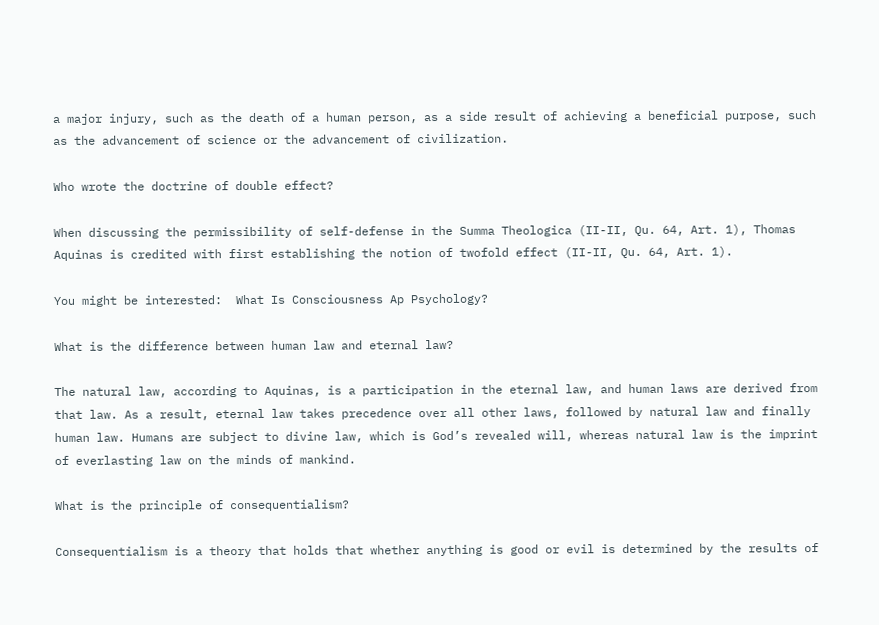a major injury, such as the death of a human person, as a side result of achieving a beneficial purpose, such as the advancement of science or the advancement of civilization.

Who wrote the doctrine of double effect?

When discussing the permissibility of self-defense in the Summa Theologica (II-II, Qu. 64, Art. 1), Thomas Aquinas is credited with first establishing the notion of twofold effect (II-II, Qu. 64, Art. 1).

You might be interested:  What Is Consciousness Ap Psychology?

What is the difference between human law and eternal law?

The natural law, according to Aquinas, is a participation in the eternal law, and human laws are derived from that law. As a result, eternal law takes precedence over all other laws, followed by natural law and finally human law. Humans are subject to divine law, which is God’s revealed will, whereas natural law is the imprint of everlasting law on the minds of mankind.

What is the principle of consequentialism?

Consequentialism is a theory that holds that whether anything is good or evil is determined by the results of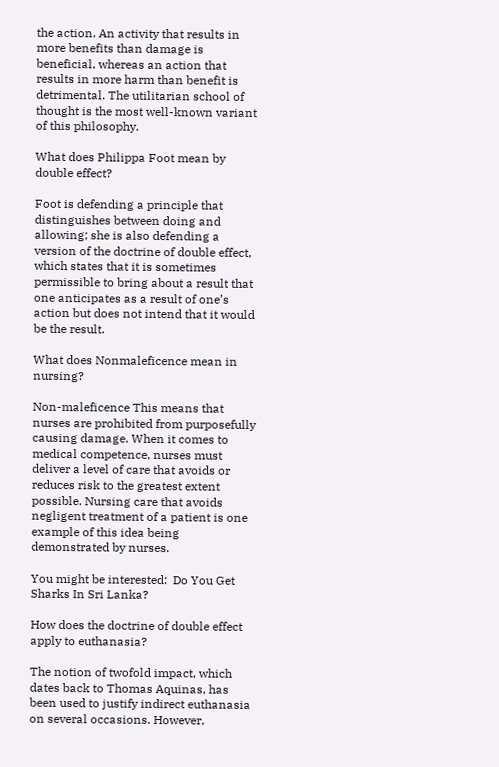the action. An activity that results in more benefits than damage is beneficial, whereas an action that results in more harm than benefit is detrimental. The utilitarian school of thought is the most well-known variant of this philosophy.

What does Philippa Foot mean by double effect?

Foot is defending a principle that distinguishes between doing and allowing; she is also defending a version of the doctrine of double effect, which states that it is sometimes permissible to bring about a result that one anticipates as a result of one’s action but does not intend that it would be the result.

What does Nonmaleficence mean in nursing?

Non-maleficence This means that nurses are prohibited from purposefully causing damage. When it comes to medical competence, nurses must deliver a level of care that avoids or reduces risk to the greatest extent possible. Nursing care that avoids negligent treatment of a patient is one example of this idea being demonstrated by nurses.

You might be interested:  Do You Get Sharks In Sri Lanka?

How does the doctrine of double effect apply to euthanasia?

The notion of twofold impact, which dates back to Thomas Aquinas, has been used to justify indirect euthanasia on several occasions. However,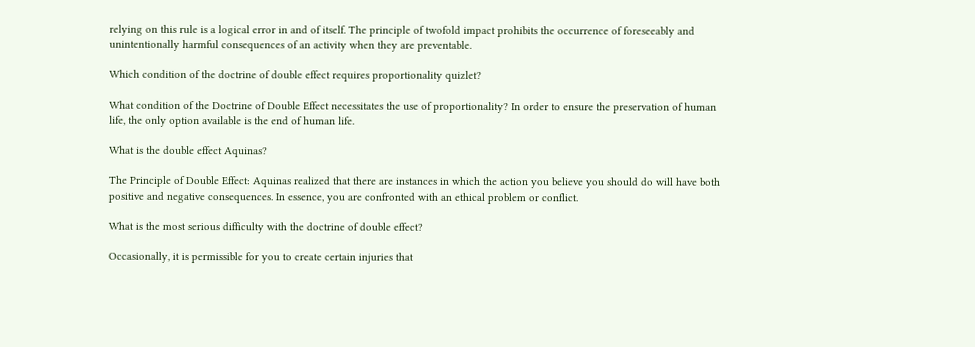relying on this rule is a logical error in and of itself. The principle of twofold impact prohibits the occurrence of foreseeably and unintentionally harmful consequences of an activity when they are preventable.

Which condition of the doctrine of double effect requires proportionality quizlet?

What condition of the Doctrine of Double Effect necessitates the use of proportionality? In order to ensure the preservation of human life, the only option available is the end of human life.

What is the double effect Aquinas?

The Principle of Double Effect: Aquinas realized that there are instances in which the action you believe you should do will have both positive and negative consequences. In essence, you are confronted with an ethical problem or conflict.

What is the most serious difficulty with the doctrine of double effect?

Occasionally, it is permissible for you to create certain injuries that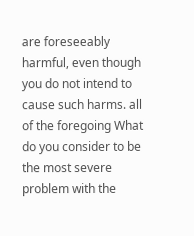are foreseeably harmful, even though you do not intend to cause such harms. all of the foregoing What do you consider to be the most severe problem with the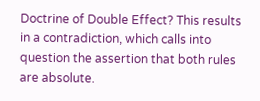Doctrine of Double Effect? This results in a contradiction, which calls into question the assertion that both rules are absolute.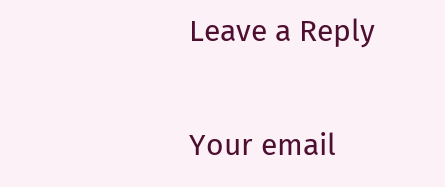Leave a Reply

Your email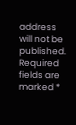address will not be published. Required fields are marked *